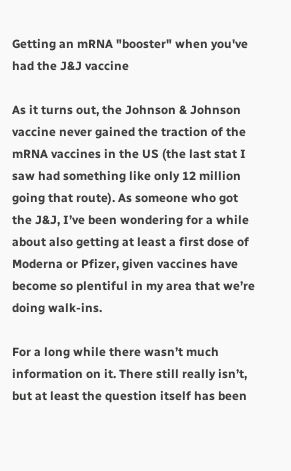Getting an mRNA "booster" when you've had the J&J vaccine

As it turns out, the Johnson & Johnson vaccine never gained the traction of the mRNA vaccines in the US (the last stat I saw had something like only 12 million going that route). As someone who got the J&J, I’ve been wondering for a while about also getting at least a first dose of Moderna or Pfizer, given vaccines have become so plentiful in my area that we’re doing walk-ins.

For a long while there wasn’t much information on it. There still really isn’t, but at least the question itself has been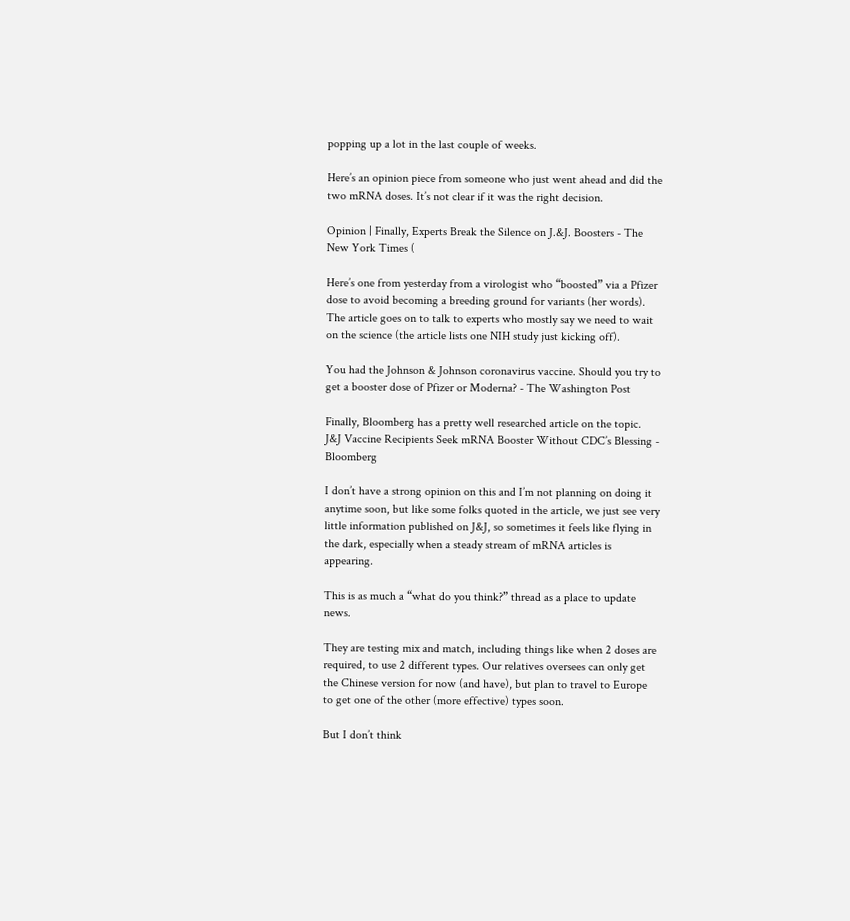popping up a lot in the last couple of weeks.

Here’s an opinion piece from someone who just went ahead and did the two mRNA doses. It’s not clear if it was the right decision.

Opinion | Finally, Experts Break the Silence on J.&J. Boosters - The New York Times (

Here’s one from yesterday from a virologist who “boosted” via a Pfizer dose to avoid becoming a breeding ground for variants (her words). The article goes on to talk to experts who mostly say we need to wait on the science (the article lists one NIH study just kicking off).

You had the Johnson & Johnson coronavirus vaccine. Should you try to get a booster dose of Pfizer or Moderna? - The Washington Post

Finally, Bloomberg has a pretty well researched article on the topic.
J&J Vaccine Recipients Seek mRNA Booster Without CDC’s Blessing - Bloomberg

I don’t have a strong opinion on this and I’m not planning on doing it anytime soon, but like some folks quoted in the article, we just see very little information published on J&J, so sometimes it feels like flying in the dark, especially when a steady stream of mRNA articles is appearing.

This is as much a “what do you think?” thread as a place to update news.

They are testing mix and match, including things like when 2 doses are required, to use 2 different types. Our relatives oversees can only get the Chinese version for now (and have), but plan to travel to Europe to get one of the other (more effective) types soon.

But I don’t think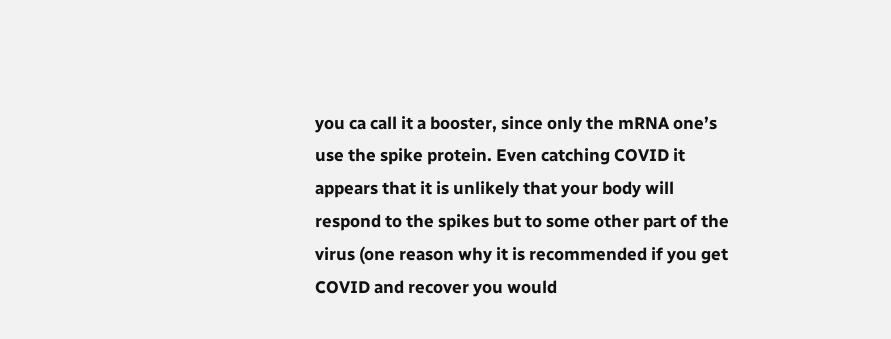you ca call it a booster, since only the mRNA one’s use the spike protein. Even catching COVID it appears that it is unlikely that your body will respond to the spikes but to some other part of the virus (one reason why it is recommended if you get COVID and recover you would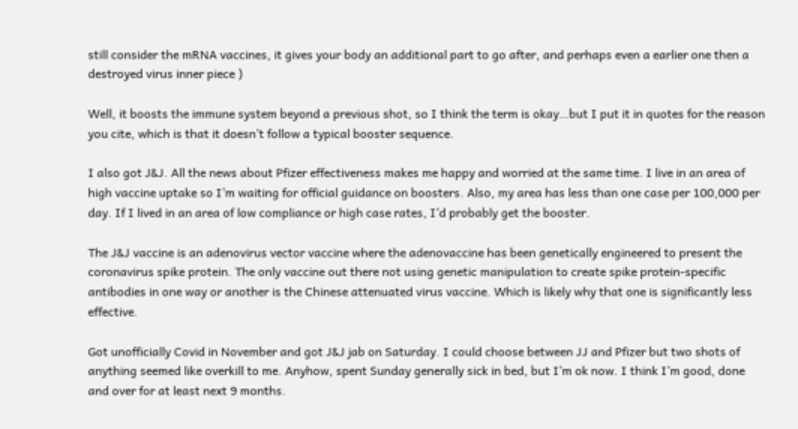still consider the mRNA vaccines, it gives your body an additional part to go after, and perhaps even a earlier one then a destroyed virus inner piece )

Well, it boosts the immune system beyond a previous shot, so I think the term is okay…but I put it in quotes for the reason you cite, which is that it doesn’t follow a typical booster sequence.

I also got J&J. All the news about Pfizer effectiveness makes me happy and worried at the same time. I live in an area of high vaccine uptake so I’m waiting for official guidance on boosters. Also, my area has less than one case per 100,000 per day. If I lived in an area of low compliance or high case rates, I’d probably get the booster.

The J&J vaccine is an adenovirus vector vaccine where the adenovaccine has been genetically engineered to present the coronavirus spike protein. The only vaccine out there not using genetic manipulation to create spike protein-specific antibodies in one way or another is the Chinese attenuated virus vaccine. Which is likely why that one is significantly less effective.

Got unofficially Covid in November and got J&J jab on Saturday. I could choose between JJ and Pfizer but two shots of anything seemed like overkill to me. Anyhow, spent Sunday generally sick in bed, but I’m ok now. I think I’m good, done and over for at least next 9 months.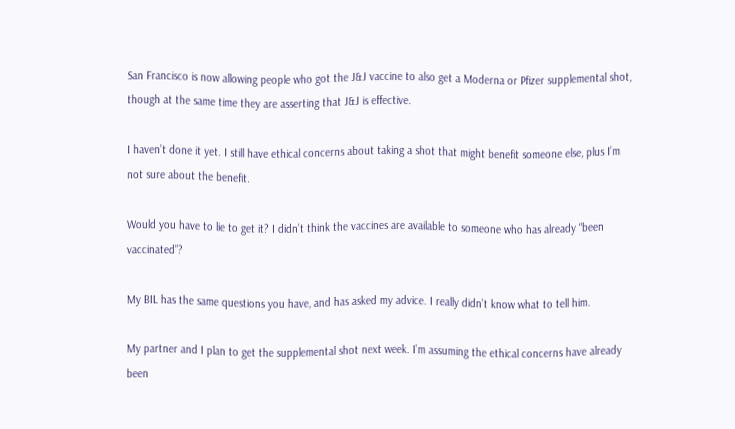San Francisco is now allowing people who got the J&J vaccine to also get a Moderna or Pfizer supplemental shot, though at the same time they are asserting that J&J is effective.

I haven’t done it yet. I still have ethical concerns about taking a shot that might benefit someone else, plus I’m not sure about the benefit.

Would you have to lie to get it? I didn’t think the vaccines are available to someone who has already “been vaccinated”?

My BIL has the same questions you have, and has asked my advice. I really didn’t know what to tell him.

My partner and I plan to get the supplemental shot next week. I’m assuming the ethical concerns have already been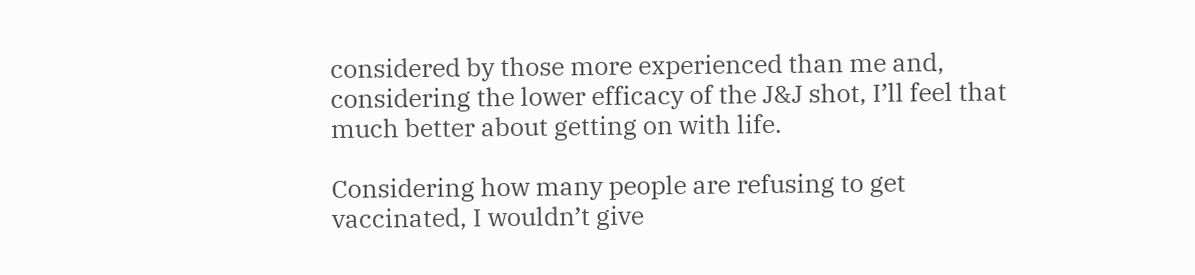considered by those more experienced than me and, considering the lower efficacy of the J&J shot, I’ll feel that much better about getting on with life.

Considering how many people are refusing to get vaccinated, I wouldn’t give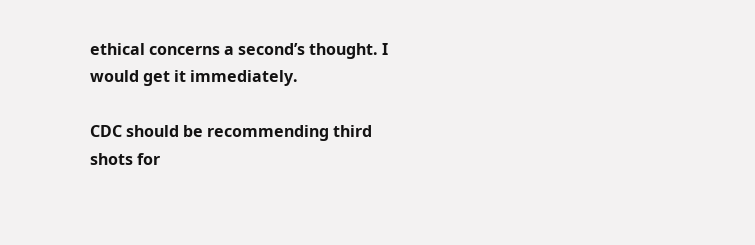ethical concerns a second’s thought. I would get it immediately.

CDC should be recommending third shots for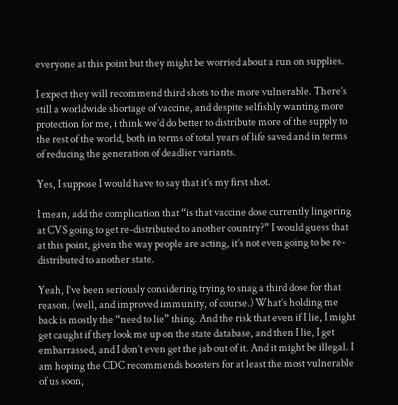everyone at this point but they might be worried about a run on supplies.

I expect they will recommend third shots to the more vulnerable. There’s still a worldwide shortage of vaccine, and despite selfishly wanting more protection for me, i think we’d do better to distribute more of the supply to the rest of the world, both in terms of total years of life saved and in terms of reducing the generation of deadlier variants.

Yes, I suppose I would have to say that it’s my first shot.

I mean, add the complication that “is that vaccine dose currently lingering at CVS going to get re-distributed to another country?” I would guess that at this point, given the way people are acting, it’s not even going to be re-distributed to another state.

Yeah, I’ve been seriously considering trying to snag a third dose for that reason. (well, and improved immunity, of course.) What’s holding me back is mostly the “need to lie” thing. And the risk that even if I lie, I might get caught if they look me up on the state database, and then I lie, I get embarrassed, and I don’t even get the jab out of it. And it might be illegal. I am hoping the CDC recommends boosters for at least the most vulnerable of us soon,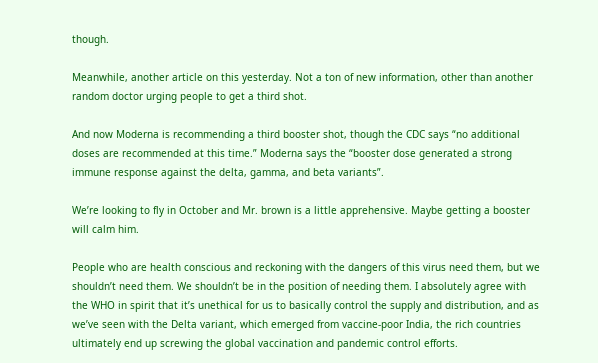though.

Meanwhile, another article on this yesterday. Not a ton of new information, other than another random doctor urging people to get a third shot.

And now Moderna is recommending a third booster shot, though the CDC says “no additional doses are recommended at this time.” Moderna says the “booster dose generated a strong immune response against the delta, gamma, and beta variants”.

We’re looking to fly in October and Mr. brown is a little apprehensive. Maybe getting a booster will calm him.

People who are health conscious and reckoning with the dangers of this virus need them, but we shouldn’t need them. We shouldn’t be in the position of needing them. I absolutely agree with the WHO in spirit that it’s unethical for us to basically control the supply and distribution, and as we’ve seen with the Delta variant, which emerged from vaccine-poor India, the rich countries ultimately end up screwing the global vaccination and pandemic control efforts.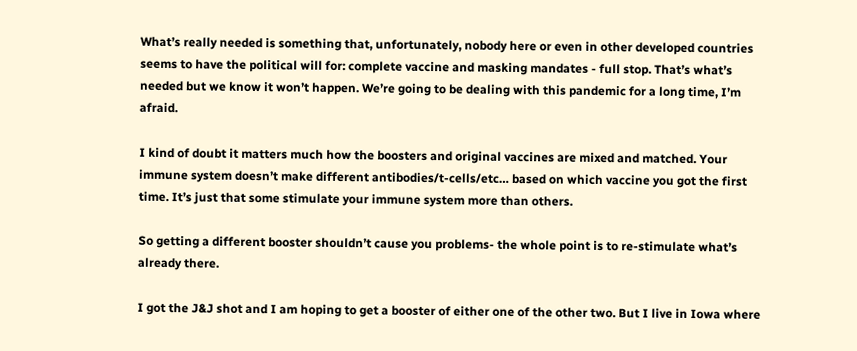What’s really needed is something that, unfortunately, nobody here or even in other developed countries seems to have the political will for: complete vaccine and masking mandates - full stop. That’s what’s needed but we know it won’t happen. We’re going to be dealing with this pandemic for a long time, I’m afraid.

I kind of doubt it matters much how the boosters and original vaccines are mixed and matched. Your immune system doesn’t make different antibodies/t-cells/etc… based on which vaccine you got the first time. It’s just that some stimulate your immune system more than others.

So getting a different booster shouldn’t cause you problems- the whole point is to re-stimulate what’s already there.

I got the J&J shot and I am hoping to get a booster of either one of the other two. But I live in Iowa where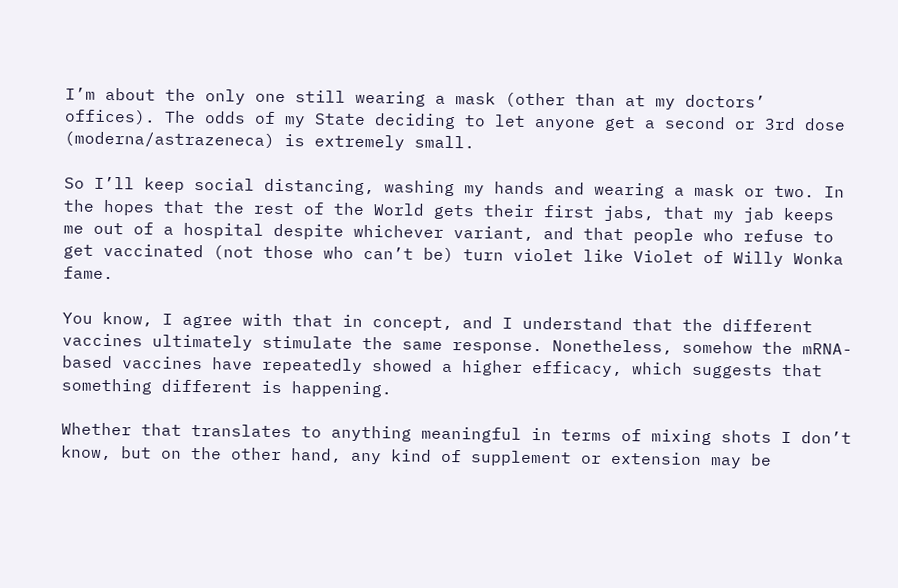I’m about the only one still wearing a mask (other than at my doctors’ offices). The odds of my State deciding to let anyone get a second or 3rd dose (moderna/astrazeneca) is extremely small.

So I’ll keep social distancing, washing my hands and wearing a mask or two. In the hopes that the rest of the World gets their first jabs, that my jab keeps me out of a hospital despite whichever variant, and that people who refuse to get vaccinated (not those who can’t be) turn violet like Violet of Willy Wonka fame.

You know, I agree with that in concept, and I understand that the different vaccines ultimately stimulate the same response. Nonetheless, somehow the mRNA-based vaccines have repeatedly showed a higher efficacy, which suggests that something different is happening.

Whether that translates to anything meaningful in terms of mixing shots I don’t know, but on the other hand, any kind of supplement or extension may be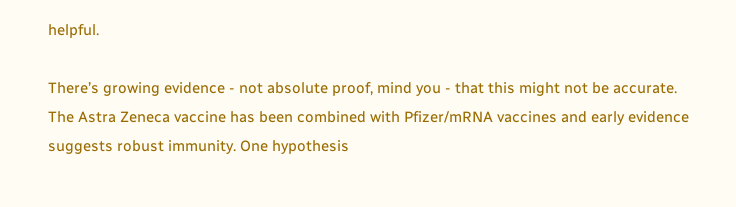helpful.

There’s growing evidence - not absolute proof, mind you - that this might not be accurate. The Astra Zeneca vaccine has been combined with Pfizer/mRNA vaccines and early evidence suggests robust immunity. One hypothesis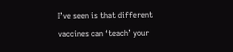I’ve seen is that different vaccines can ‘teach’ your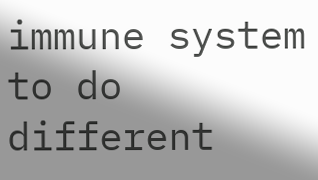immune system to do different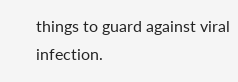things to guard against viral infection.